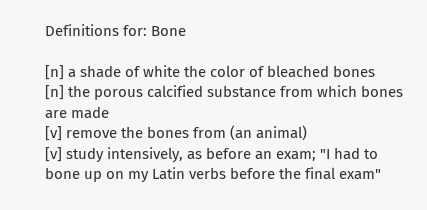Definitions for: Bone

[n] a shade of white the color of bleached bones
[n] the porous calcified substance from which bones are made
[v] remove the bones from (an animal)
[v] study intensively, as before an exam; "I had to bone up on my Latin verbs before the final exam"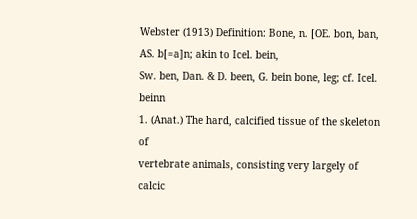Webster (1913) Definition: Bone, n. [OE. bon, ban, AS. b[=a]n; akin to Icel. bein,
Sw. ben, Dan. & D. been, G. bein bone, leg; cf. Icel. beinn
1. (Anat.) The hard, calcified tissue of the skeleton of
vertebrate animals, consisting very largely of calcic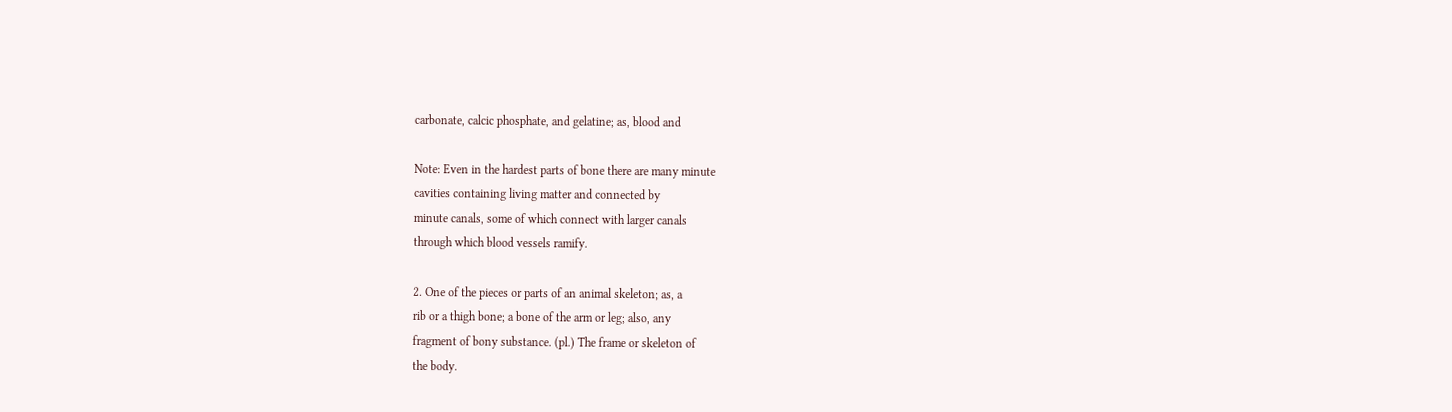carbonate, calcic phosphate, and gelatine; as, blood and

Note: Even in the hardest parts of bone there are many minute
cavities containing living matter and connected by
minute canals, some of which connect with larger canals
through which blood vessels ramify.

2. One of the pieces or parts of an animal skeleton; as, a
rib or a thigh bone; a bone of the arm or leg; also, any
fragment of bony substance. (pl.) The frame or skeleton of
the body.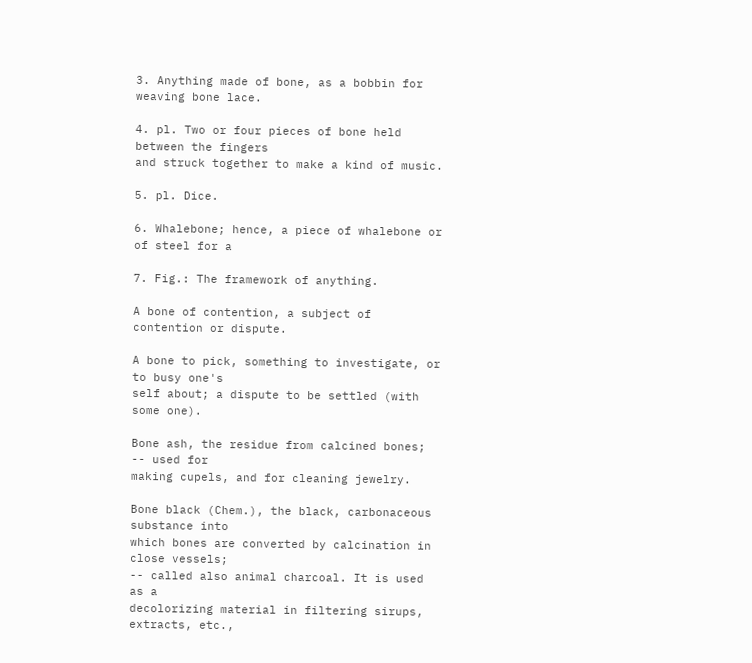3. Anything made of bone, as a bobbin for weaving bone lace.

4. pl. Two or four pieces of bone held between the fingers
and struck together to make a kind of music.

5. pl. Dice.

6. Whalebone; hence, a piece of whalebone or of steel for a

7. Fig.: The framework of anything.

A bone of contention, a subject of contention or dispute.

A bone to pick, something to investigate, or to busy one's
self about; a dispute to be settled (with some one).

Bone ash, the residue from calcined bones; -- used for
making cupels, and for cleaning jewelry.

Bone black (Chem.), the black, carbonaceous substance into
which bones are converted by calcination in close vessels;
-- called also animal charcoal. It is used as a
decolorizing material in filtering sirups, extracts, etc.,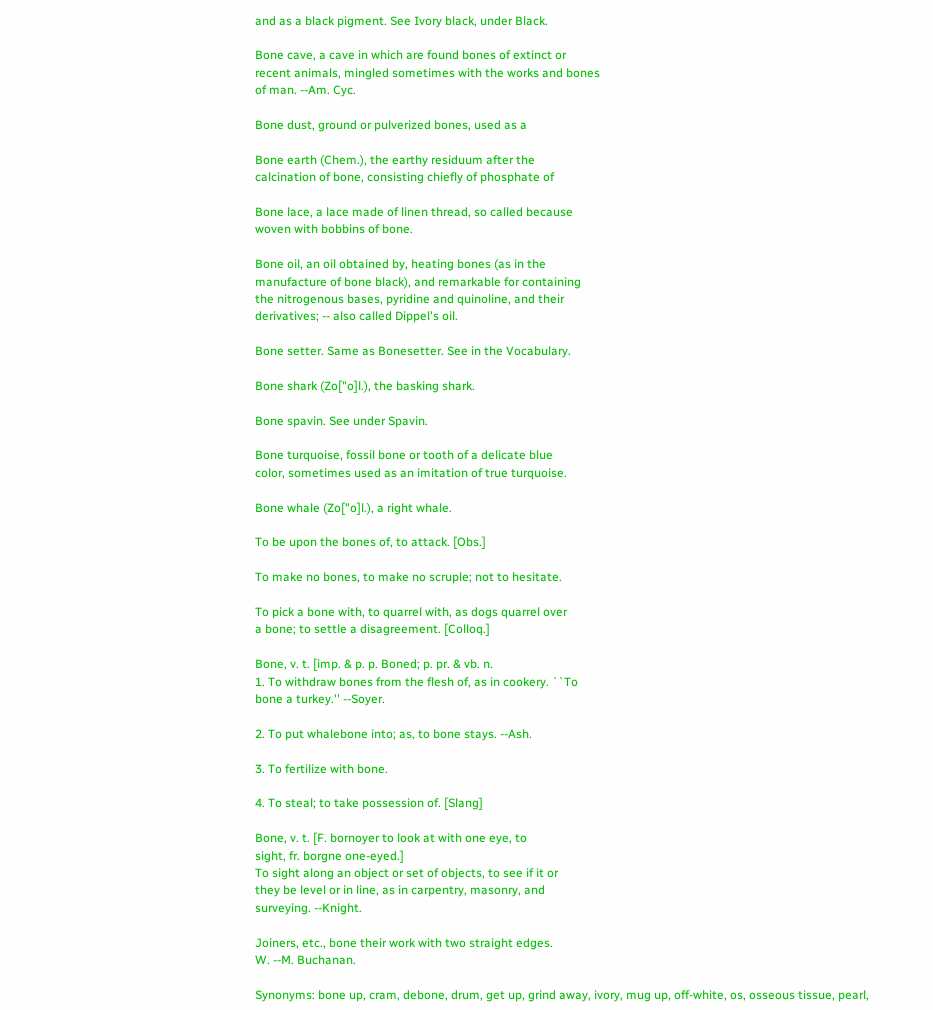and as a black pigment. See Ivory black, under Black.

Bone cave, a cave in which are found bones of extinct or
recent animals, mingled sometimes with the works and bones
of man. --Am. Cyc.

Bone dust, ground or pulverized bones, used as a

Bone earth (Chem.), the earthy residuum after the
calcination of bone, consisting chiefly of phosphate of

Bone lace, a lace made of linen thread, so called because
woven with bobbins of bone.

Bone oil, an oil obtained by, heating bones (as in the
manufacture of bone black), and remarkable for containing
the nitrogenous bases, pyridine and quinoline, and their
derivatives; -- also called Dippel's oil.

Bone setter. Same as Bonesetter. See in the Vocabulary.

Bone shark (Zo["o]l.), the basking shark.

Bone spavin. See under Spavin.

Bone turquoise, fossil bone or tooth of a delicate blue
color, sometimes used as an imitation of true turquoise.

Bone whale (Zo["o]l.), a right whale.

To be upon the bones of, to attack. [Obs.]

To make no bones, to make no scruple; not to hesitate.

To pick a bone with, to quarrel with, as dogs quarrel over
a bone; to settle a disagreement. [Colloq.]

Bone, v. t. [imp. & p. p. Boned; p. pr. & vb. n.
1. To withdraw bones from the flesh of, as in cookery. ``To
bone a turkey.'' --Soyer.

2. To put whalebone into; as, to bone stays. --Ash.

3. To fertilize with bone.

4. To steal; to take possession of. [Slang]

Bone, v. t. [F. bornoyer to look at with one eye, to
sight, fr. borgne one-eyed.]
To sight along an object or set of objects, to see if it or
they be level or in line, as in carpentry, masonry, and
surveying. --Knight.

Joiners, etc., bone their work with two straight edges.
W. --M. Buchanan.

Synonyms: bone up, cram, debone, drum, get up, grind away, ivory, mug up, off-white, os, osseous tissue, pearl,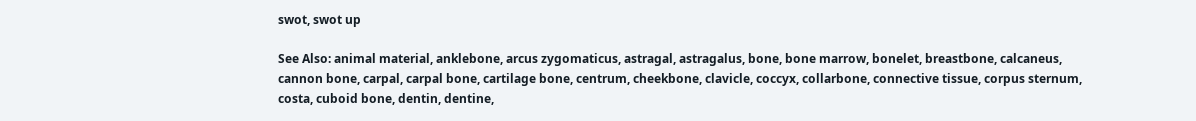swot, swot up

See Also: animal material, anklebone, arcus zygomaticus, astragal, astragalus, bone, bone marrow, bonelet, breastbone, calcaneus, cannon bone, carpal, carpal bone, cartilage bone, centrum, cheekbone, clavicle, coccyx, collarbone, connective tissue, corpus sternum, costa, cuboid bone, dentin, dentine,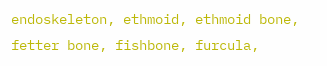endoskeleton, ethmoid, ethmoid bone, fetter bone, fishbone, furcula,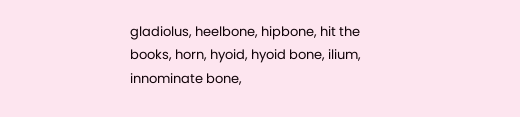gladiolus, heelbone, hipbone, hit the books, horn, hyoid, hyoid bone, ilium, innominate bone,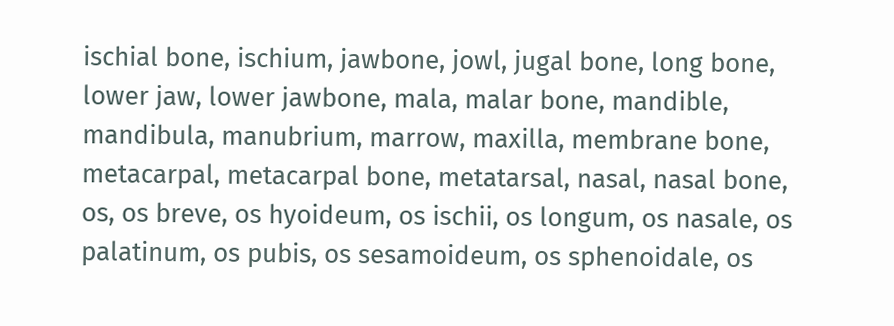ischial bone, ischium, jawbone, jowl, jugal bone, long bone, lower jaw, lower jawbone, mala, malar bone, mandible, mandibula, manubrium, marrow, maxilla, membrane bone, metacarpal, metacarpal bone, metatarsal, nasal, nasal bone, os, os breve, os hyoideum, os ischii, os longum, os nasale, os palatinum, os pubis, os sesamoideum, os sphenoidale, os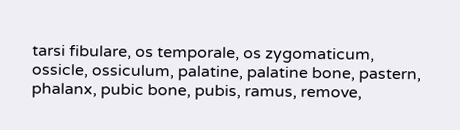tarsi fibulare, os temporale, os zygomaticum, ossicle, ossiculum, palatine, palatine bone, pastern, phalanx, pubic bone, pubis, ramus, remove,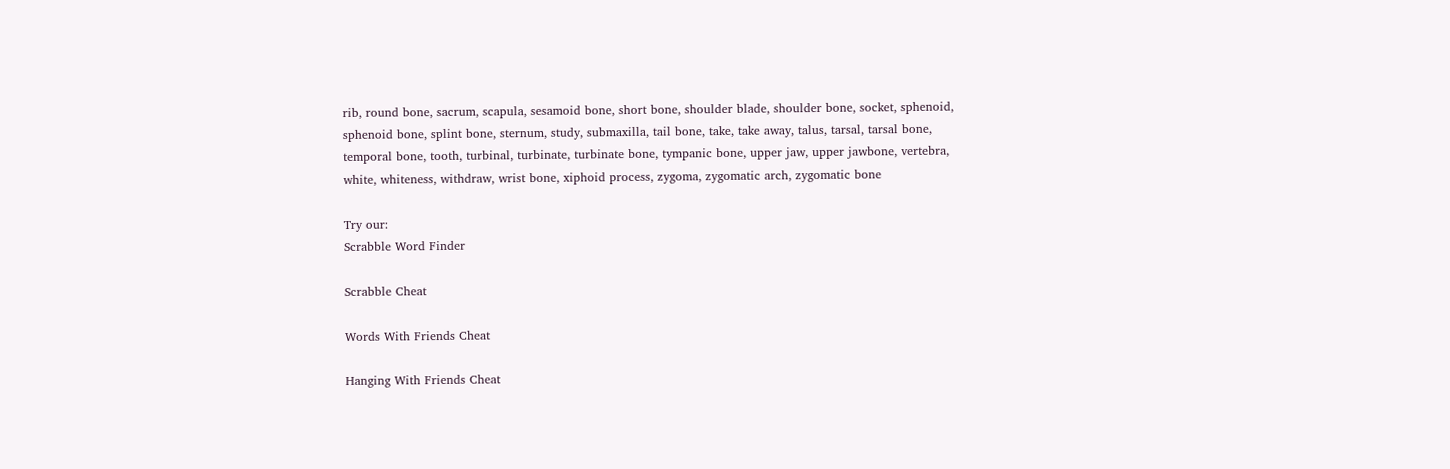rib, round bone, sacrum, scapula, sesamoid bone, short bone, shoulder blade, shoulder bone, socket, sphenoid, sphenoid bone, splint bone, sternum, study, submaxilla, tail bone, take, take away, talus, tarsal, tarsal bone, temporal bone, tooth, turbinal, turbinate, turbinate bone, tympanic bone, upper jaw, upper jawbone, vertebra, white, whiteness, withdraw, wrist bone, xiphoid process, zygoma, zygomatic arch, zygomatic bone

Try our:
Scrabble Word Finder

Scrabble Cheat

Words With Friends Cheat

Hanging With Friends Cheat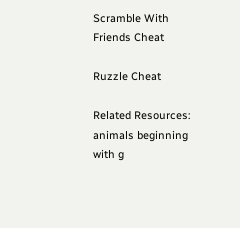Scramble With Friends Cheat

Ruzzle Cheat

Related Resources:
animals beginning with g